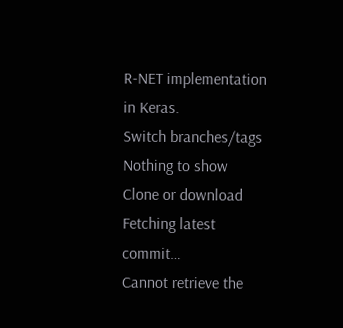R-NET implementation in Keras.
Switch branches/tags
Nothing to show
Clone or download
Fetching latest commit…
Cannot retrieve the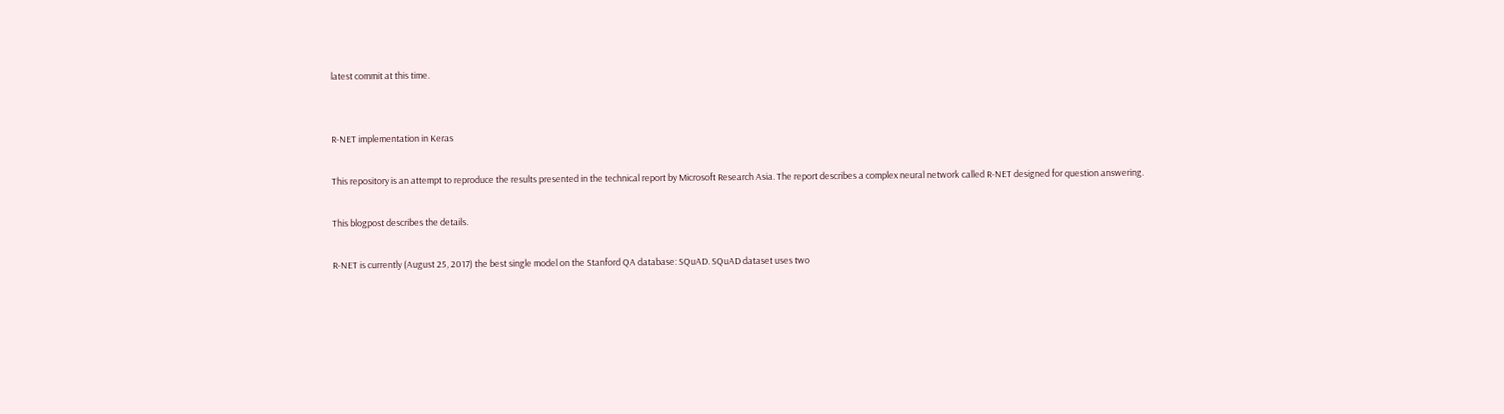latest commit at this time.


R-NET implementation in Keras

This repository is an attempt to reproduce the results presented in the technical report by Microsoft Research Asia. The report describes a complex neural network called R-NET designed for question answering.

This blogpost describes the details.

R-NET is currently (August 25, 2017) the best single model on the Stanford QA database: SQuAD. SQuAD dataset uses two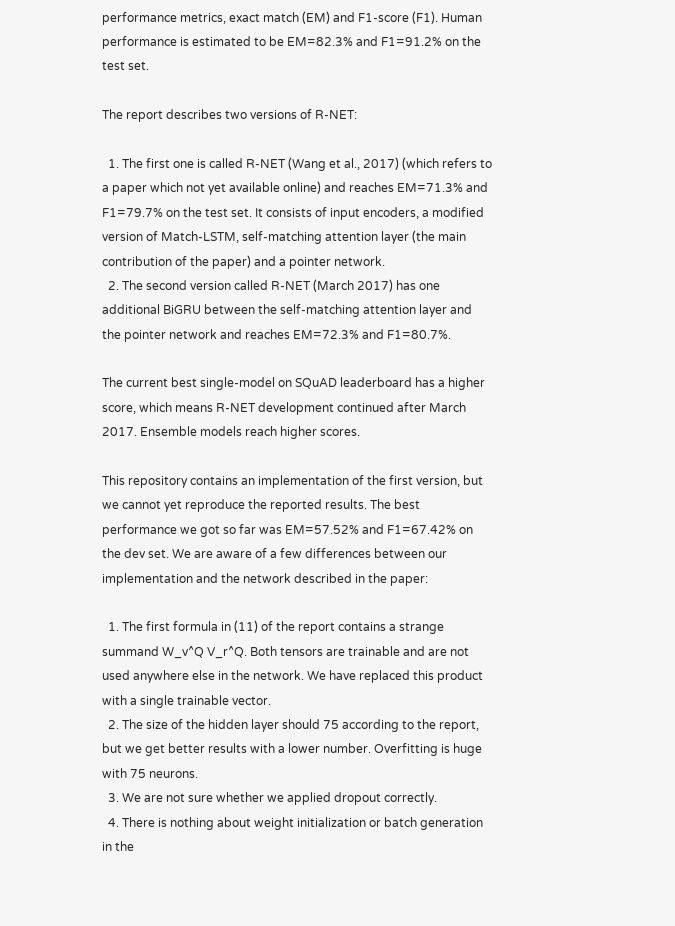performance metrics, exact match (EM) and F1-score (F1). Human performance is estimated to be EM=82.3% and F1=91.2% on the test set.

The report describes two versions of R-NET:

  1. The first one is called R-NET (Wang et al., 2017) (which refers to a paper which not yet available online) and reaches EM=71.3% and F1=79.7% on the test set. It consists of input encoders, a modified version of Match-LSTM, self-matching attention layer (the main contribution of the paper) and a pointer network.
  2. The second version called R-NET (March 2017) has one additional BiGRU between the self-matching attention layer and the pointer network and reaches EM=72.3% and F1=80.7%.

The current best single-model on SQuAD leaderboard has a higher score, which means R-NET development continued after March 2017. Ensemble models reach higher scores.

This repository contains an implementation of the first version, but we cannot yet reproduce the reported results. The best performance we got so far was EM=57.52% and F1=67.42% on the dev set. We are aware of a few differences between our implementation and the network described in the paper:

  1. The first formula in (11) of the report contains a strange summand W_v^Q V_r^Q. Both tensors are trainable and are not used anywhere else in the network. We have replaced this product with a single trainable vector.
  2. The size of the hidden layer should 75 according to the report, but we get better results with a lower number. Overfitting is huge with 75 neurons.
  3. We are not sure whether we applied dropout correctly.
  4. There is nothing about weight initialization or batch generation in the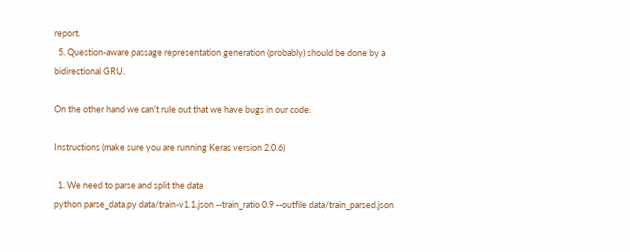report.
  5. Question-aware passage representation generation (probably) should be done by a bidirectional GRU.

On the other hand we can't rule out that we have bugs in our code.

Instructions (make sure you are running Keras version 2.0.6)

  1. We need to parse and split the data
python parse_data.py data/train-v1.1.json --train_ratio 0.9 --outfile data/train_parsed.json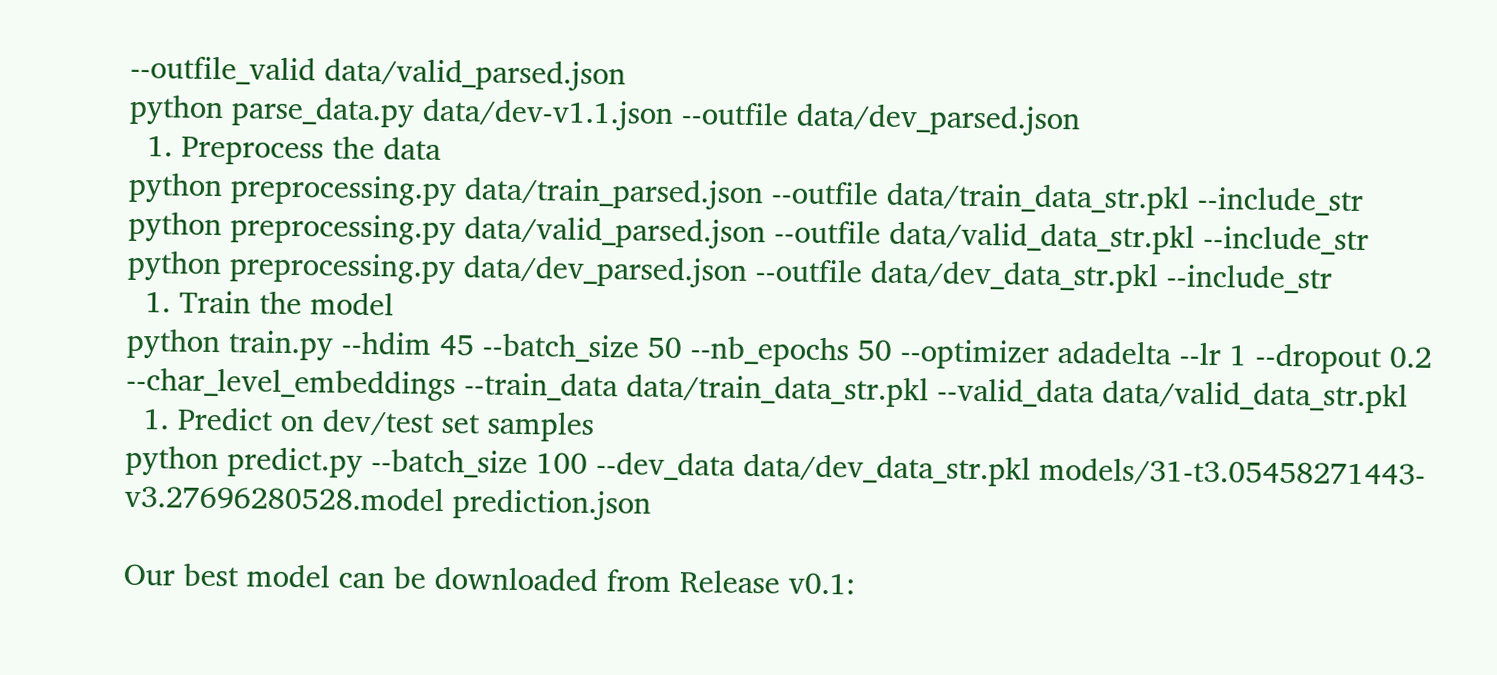--outfile_valid data/valid_parsed.json
python parse_data.py data/dev-v1.1.json --outfile data/dev_parsed.json
  1. Preprocess the data
python preprocessing.py data/train_parsed.json --outfile data/train_data_str.pkl --include_str
python preprocessing.py data/valid_parsed.json --outfile data/valid_data_str.pkl --include_str
python preprocessing.py data/dev_parsed.json --outfile data/dev_data_str.pkl --include_str
  1. Train the model
python train.py --hdim 45 --batch_size 50 --nb_epochs 50 --optimizer adadelta --lr 1 --dropout 0.2 --char_level_embeddings --train_data data/train_data_str.pkl --valid_data data/valid_data_str.pkl
  1. Predict on dev/test set samples
python predict.py --batch_size 100 --dev_data data/dev_data_str.pkl models/31-t3.05458271443-v3.27696280528.model prediction.json

Our best model can be downloaded from Release v0.1: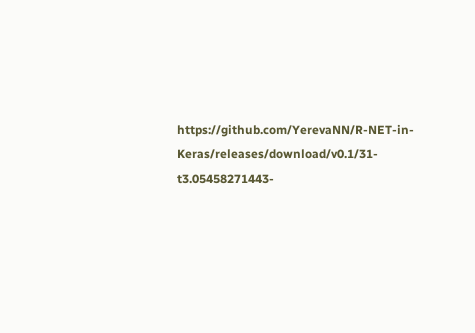https://github.com/YerevaNN/R-NET-in-Keras/releases/download/v0.1/31-t3.05458271443-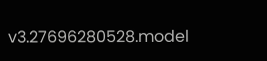v3.27696280528.model